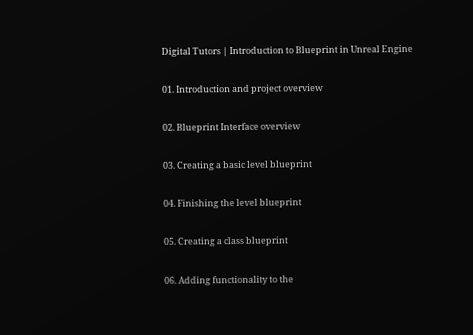Digital Tutors | Introduction to Blueprint in Unreal Engine

01. Introduction and project overview

02. Blueprint Interface overview

03. Creating a basic level blueprint

04. Finishing the level blueprint

05. Creating a class blueprint

06. Adding functionality to the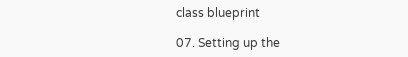class blueprint

07. Setting up the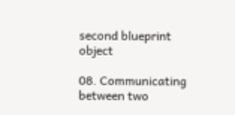second blueprint object

08. Communicating between two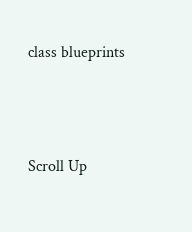class blueprints




Scroll Up